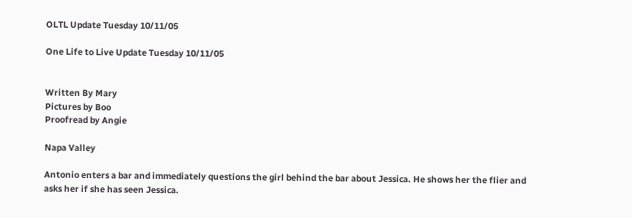OLTL Update Tuesday 10/11/05

One Life to Live Update Tuesday 10/11/05


Written By Mary
Pictures by Boo
Proofread by Angie

Napa Valley

Antonio enters a bar and immediately questions the girl behind the bar about Jessica. He shows her the flier and asks her if she has seen Jessica.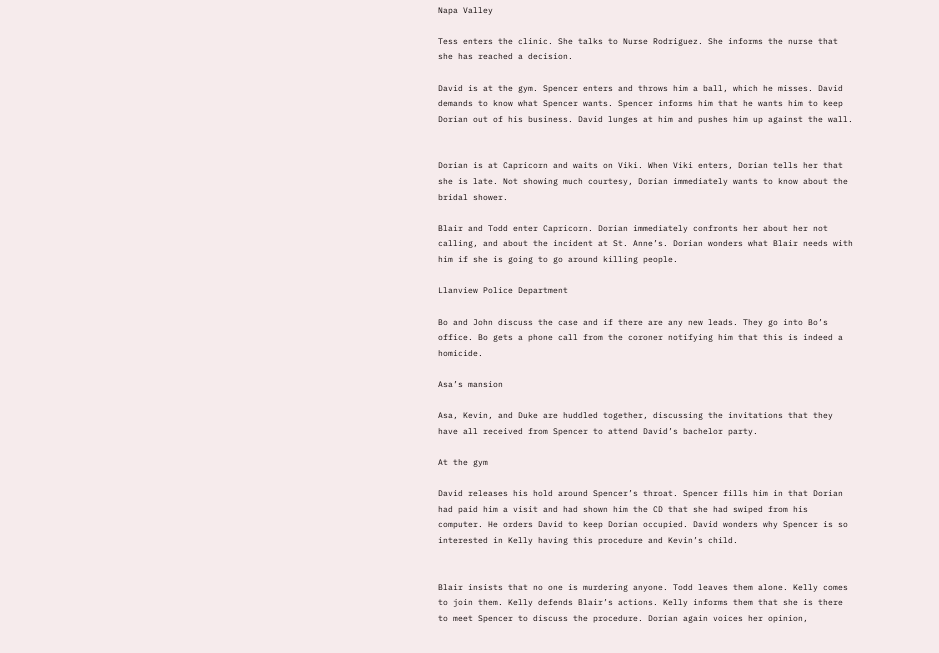Napa Valley

Tess enters the clinic. She talks to Nurse Rodriguez. She informs the nurse that she has reached a decision.

David is at the gym. Spencer enters and throws him a ball, which he misses. David demands to know what Spencer wants. Spencer informs him that he wants him to keep Dorian out of his business. David lunges at him and pushes him up against the wall.


Dorian is at Capricorn and waits on Viki. When Viki enters, Dorian tells her that she is late. Not showing much courtesy, Dorian immediately wants to know about the bridal shower.

Blair and Todd enter Capricorn. Dorian immediately confronts her about her not calling, and about the incident at St. Anne’s. Dorian wonders what Blair needs with him if she is going to go around killing people.

Llanview Police Department

Bo and John discuss the case and if there are any new leads. They go into Bo’s office. Bo gets a phone call from the coroner notifying him that this is indeed a homicide.

Asa’s mansion

Asa, Kevin, and Duke are huddled together, discussing the invitations that they have all received from Spencer to attend David’s bachelor party.

At the gym

David releases his hold around Spencer’s throat. Spencer fills him in that Dorian had paid him a visit and had shown him the CD that she had swiped from his computer. He orders David to keep Dorian occupied. David wonders why Spencer is so interested in Kelly having this procedure and Kevin’s child.


Blair insists that no one is murdering anyone. Todd leaves them alone. Kelly comes to join them. Kelly defends Blair’s actions. Kelly informs them that she is there to meet Spencer to discuss the procedure. Dorian again voices her opinion,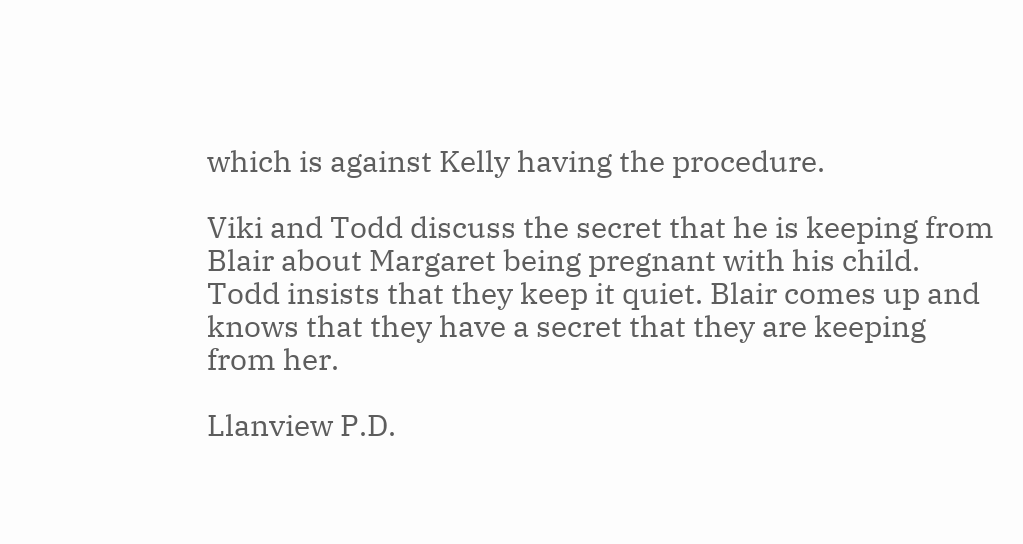which is against Kelly having the procedure.

Viki and Todd discuss the secret that he is keeping from Blair about Margaret being pregnant with his child. Todd insists that they keep it quiet. Blair comes up and knows that they have a secret that they are keeping from her.

Llanview P.D.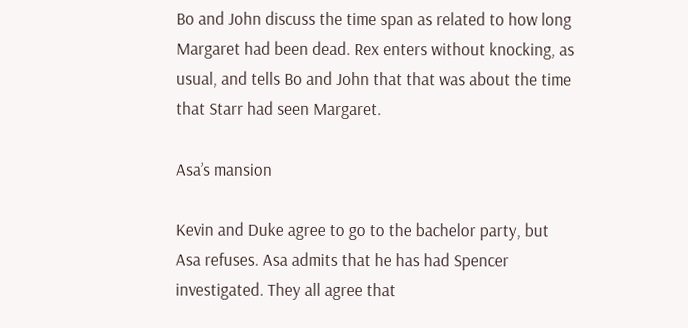Bo and John discuss the time span as related to how long Margaret had been dead. Rex enters without knocking, as usual, and tells Bo and John that that was about the time that Starr had seen Margaret.

Asa’s mansion

Kevin and Duke agree to go to the bachelor party, but Asa refuses. Asa admits that he has had Spencer investigated. They all agree that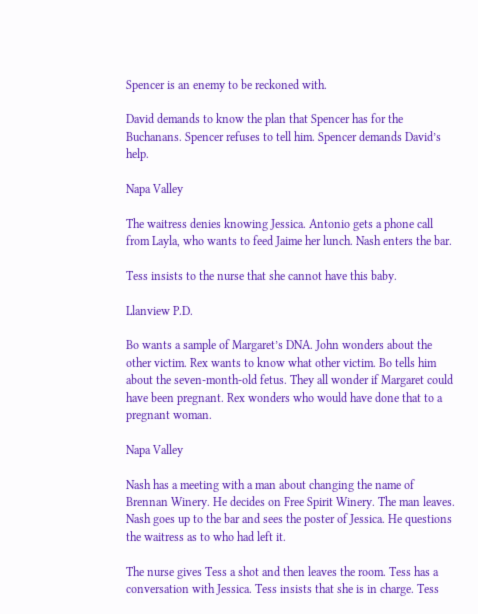Spencer is an enemy to be reckoned with.

David demands to know the plan that Spencer has for the Buchanans. Spencer refuses to tell him. Spencer demands David’s help.

Napa Valley

The waitress denies knowing Jessica. Antonio gets a phone call from Layla, who wants to feed Jaime her lunch. Nash enters the bar.

Tess insists to the nurse that she cannot have this baby.

Llanview P.D.

Bo wants a sample of Margaret’s DNA. John wonders about the other victim. Rex wants to know what other victim. Bo tells him about the seven-month-old fetus. They all wonder if Margaret could have been pregnant. Rex wonders who would have done that to a pregnant woman.

Napa Valley

Nash has a meeting with a man about changing the name of Brennan Winery. He decides on Free Spirit Winery. The man leaves. Nash goes up to the bar and sees the poster of Jessica. He questions the waitress as to who had left it.

The nurse gives Tess a shot and then leaves the room. Tess has a conversation with Jessica. Tess insists that she is in charge. Tess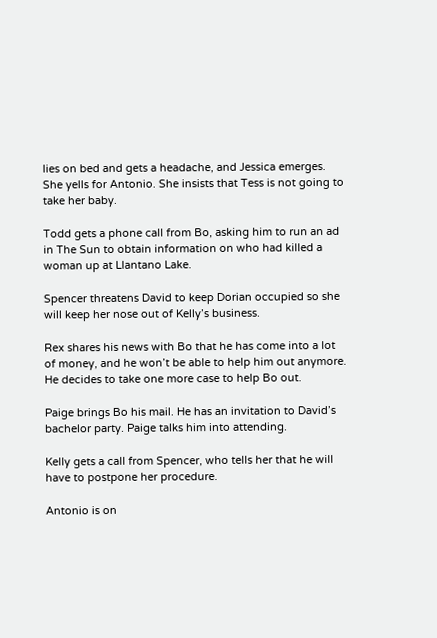lies on bed and gets a headache, and Jessica emerges. She yells for Antonio. She insists that Tess is not going to take her baby.

Todd gets a phone call from Bo, asking him to run an ad in The Sun to obtain information on who had killed a woman up at Llantano Lake.

Spencer threatens David to keep Dorian occupied so she will keep her nose out of Kelly’s business.

Rex shares his news with Bo that he has come into a lot of money, and he won’t be able to help him out anymore. He decides to take one more case to help Bo out.

Paige brings Bo his mail. He has an invitation to David’s bachelor party. Paige talks him into attending.

Kelly gets a call from Spencer, who tells her that he will have to postpone her procedure.

Antonio is on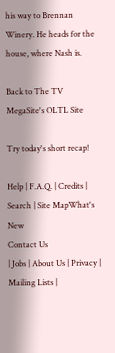his way to Brennan Winery. He heads for the house, where Nash is.

Back to The TV MegaSite's OLTL Site

Try today's short recap!

Help | F.A.Q. | Credits | Search | Site MapWhat's New
Contact Us
| Jobs | About Us | Privacy | Mailing Lists |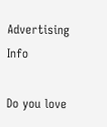Advertising Info

Do you love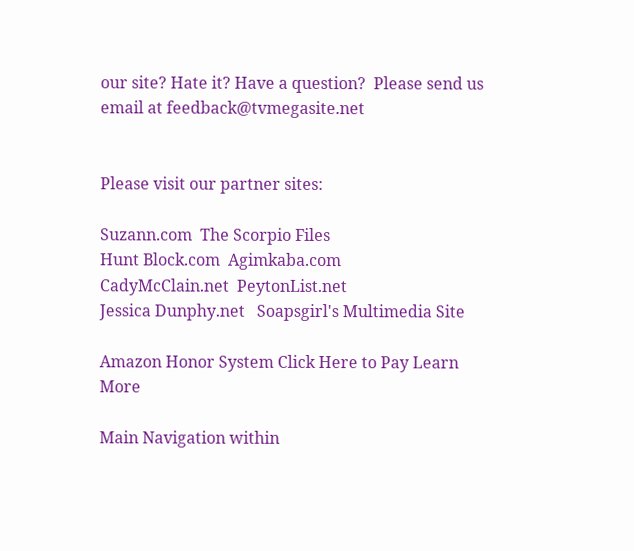our site? Hate it? Have a question?  Please send us email at feedback@tvmegasite.net


Please visit our partner sites:

Suzann.com  The Scorpio Files
Hunt Block.com  Agimkaba.com
CadyMcClain.net  PeytonList.net
Jessica Dunphy.net   Soapsgirl's Multimedia Site

Amazon Honor System Click Here to Pay Learn More

Main Navigation within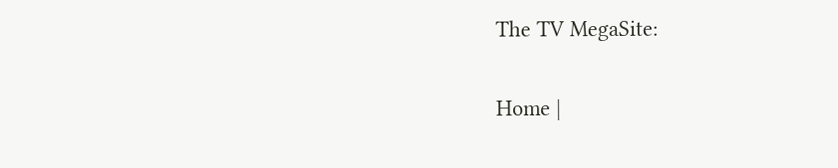The TV MegaSite:

Home |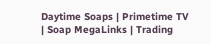Daytime Soaps | Primetime TV | Soap MegaLinks | Trading